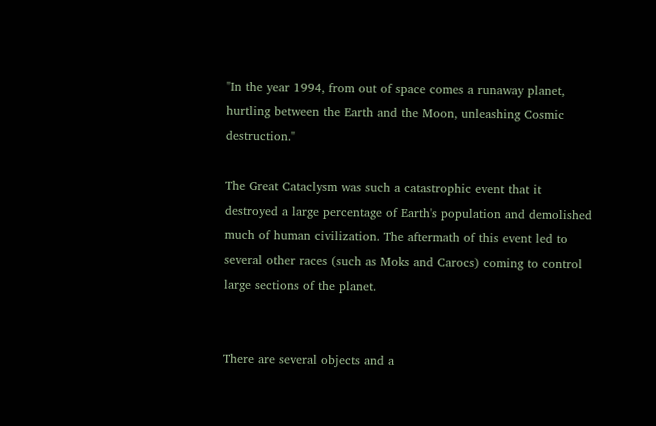"In the year 1994, from out of space comes a runaway planet, hurtling between the Earth and the Moon, unleashing Cosmic destruction."

The Great Cataclysm was such a catastrophic event that it destroyed a large percentage of Earth's population and demolished much of human civilization. The aftermath of this event led to several other races (such as Moks and Carocs) coming to control large sections of the planet.


There are several objects and a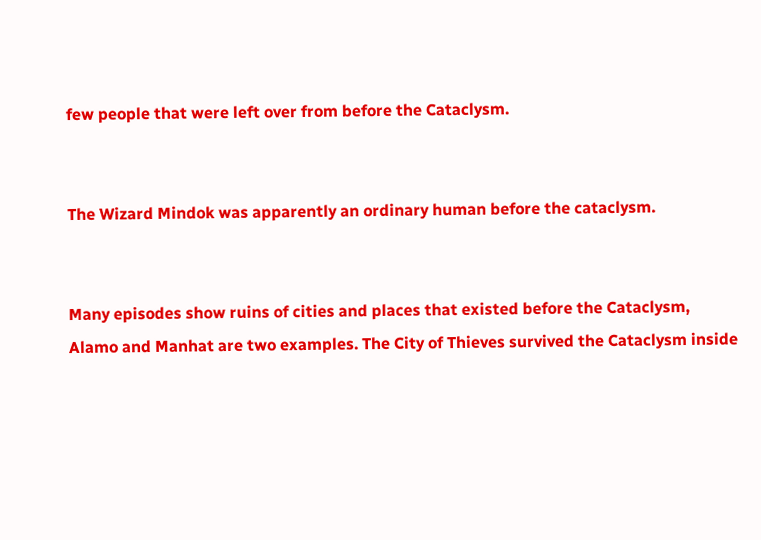few people that were left over from before the Cataclysm.


The Wizard Mindok was apparently an ordinary human before the cataclysm.


Many episodes show ruins of cities and places that existed before the Cataclysm, Alamo and Manhat are two examples. The City of Thieves survived the Cataclysm inside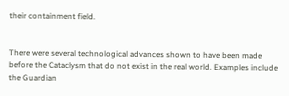their containment field.


There were several technological advances shown to have been made before the Cataclysm that do not exist in the real world. Examples include the Guardian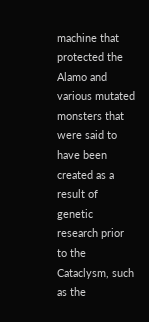machine that protected the Alamo and various mutated monsters that were said to have been created as a result of genetic research prior to the Cataclysm, such as the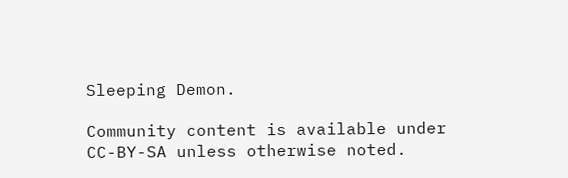Sleeping Demon.

Community content is available under CC-BY-SA unless otherwise noted.